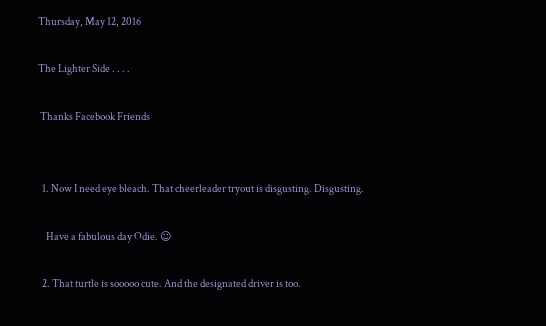Thursday, May 12, 2016

The Lighter Side . . . .

 Thanks Facebook Friends


  1. Now I need eye bleach. That cheerleader tryout is disgusting. Disgusting.

    Have a fabulous day Odie. ☺

  2. That turtle is sooooo cute. And the designated driver is too.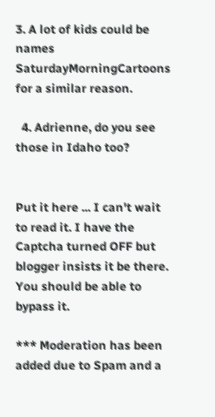3. A lot of kids could be names SaturdayMorningCartoons for a similar reason.

  4. Adrienne, do you see those in Idaho too?


Put it here ... I can't wait to read it. I have the Captcha turned OFF but blogger insists it be there. You should be able to bypass it.

*** Moderation has been added due to Spam and a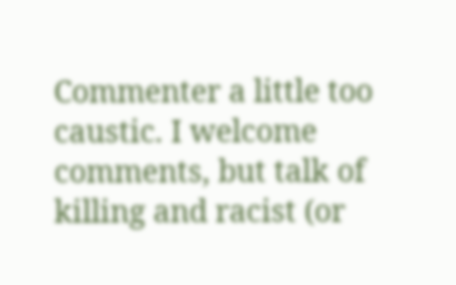Commenter a little too caustic. I welcome comments, but talk of killing and racist (or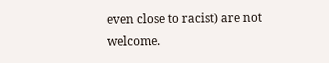even close to racist) are not welcome.